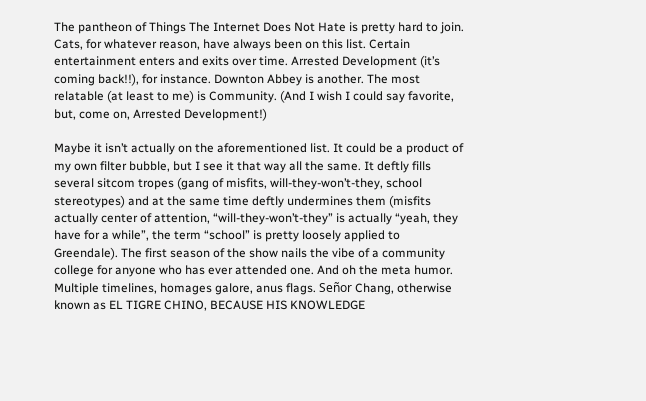The pantheon of Things The Internet Does Not Hate is pretty hard to join. Cats, for whatever reason, have always been on this list. Certain entertainment enters and exits over time. Arrested Development (it’s coming back!!), for instance. Downton Abbey is another. The most relatable (at least to me) is Community. (And I wish I could say favorite, but, come on, Arrested Development!)

Maybe it isn’t actually on the aforementioned list. It could be a product of my own filter bubble, but I see it that way all the same. It deftly fills several sitcom tropes (gang of misfits, will-they-won’t-they, school stereotypes) and at the same time deftly undermines them (misfits actually center of attention, “will-they-won’t-they” is actually “yeah, they have for a while”, the term “school” is pretty loosely applied to Greendale). The first season of the show nails the vibe of a community college for anyone who has ever attended one. And oh the meta humor. Multiple timelines, homages galore, anus flags. Señor Chang, otherwise known as EL TIGRE CHINO, BECAUSE HIS KNOWLEDGE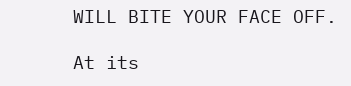WILL BITE YOUR FACE OFF.

At its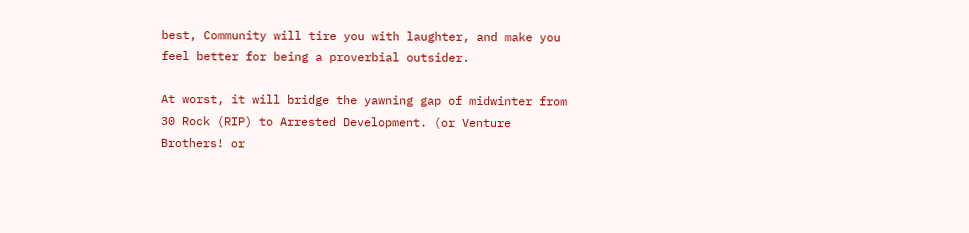best, Community will tire you with laughter, and make you feel better for being a proverbial outsider.

At worst, it will bridge the yawning gap of midwinter from 30 Rock (RIP) to Arrested Development. (or Venture Brothers! or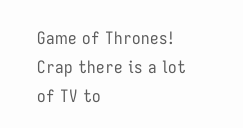Game of Thrones! Crap there is a lot of TV to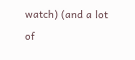watch) (and a lot of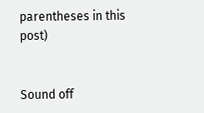parentheses in this post)


Sound off